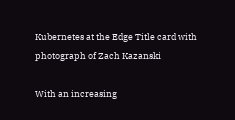Kubernetes at the Edge Title card with photograph of Zach Kazanski

With an increasing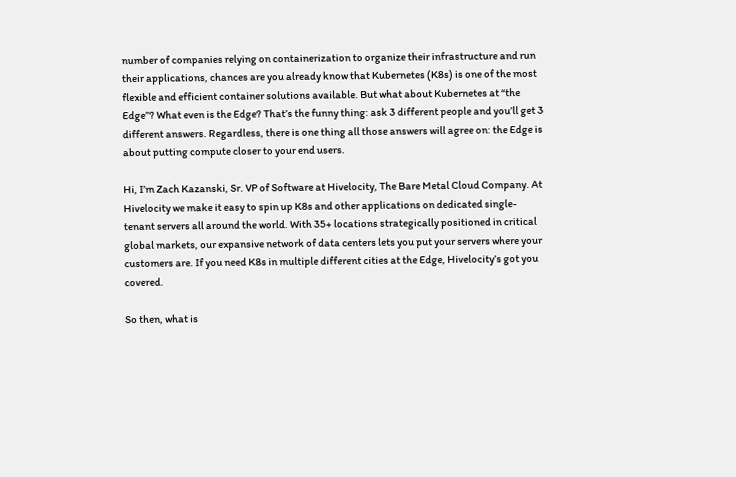number of companies relying on containerization to organize their infrastructure and run their applications, chances are you already know that Kubernetes (K8s) is one of the most flexible and efficient container solutions available. But what about Kubernetes at “the Edge”? What even is the Edge? That’s the funny thing: ask 3 different people and you’ll get 3 different answers. Regardless, there is one thing all those answers will agree on: the Edge is about putting compute closer to your end users.

Hi, I’m Zach Kazanski, Sr. VP of Software at Hivelocity, The Bare Metal Cloud Company. At Hivelocity we make it easy to spin up K8s and other applications on dedicated single-tenant servers all around the world. With 35+ locations strategically positioned in critical global markets, our expansive network of data centers lets you put your servers where your customers are. If you need K8s in multiple different cities at the Edge, Hivelocity’s got you covered.

So then, what is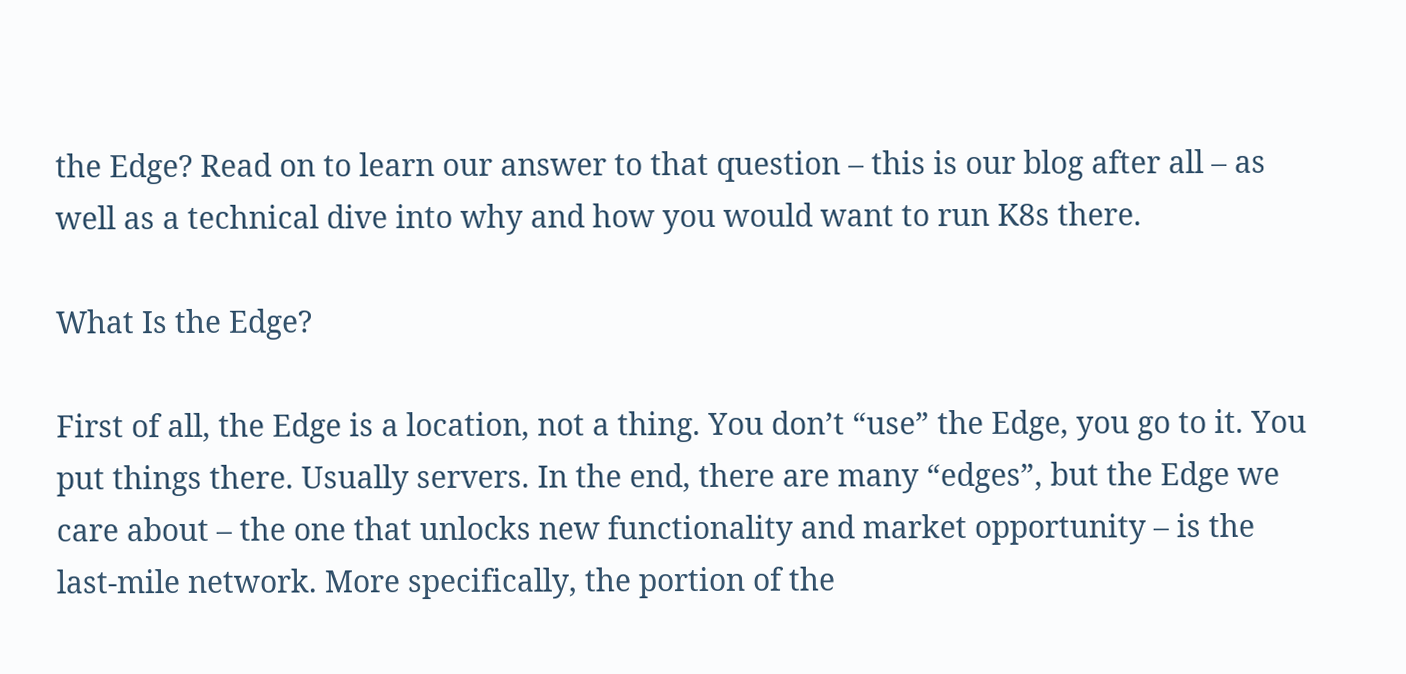the Edge? Read on to learn our answer to that question – this is our blog after all – as well as a technical dive into why and how you would want to run K8s there.

What Is the Edge?

First of all, the Edge is a location, not a thing. You don’t “use” the Edge, you go to it. You put things there. Usually servers. In the end, there are many “edges”, but the Edge we care about – the one that unlocks new functionality and market opportunity – is the last-mile network. More specifically, the portion of the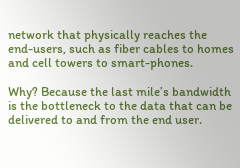network that physically reaches the end-users, such as fiber cables to homes and cell towers to smart-phones.

Why? Because the last mile’s bandwidth is the bottleneck to the data that can be delivered to and from the end user.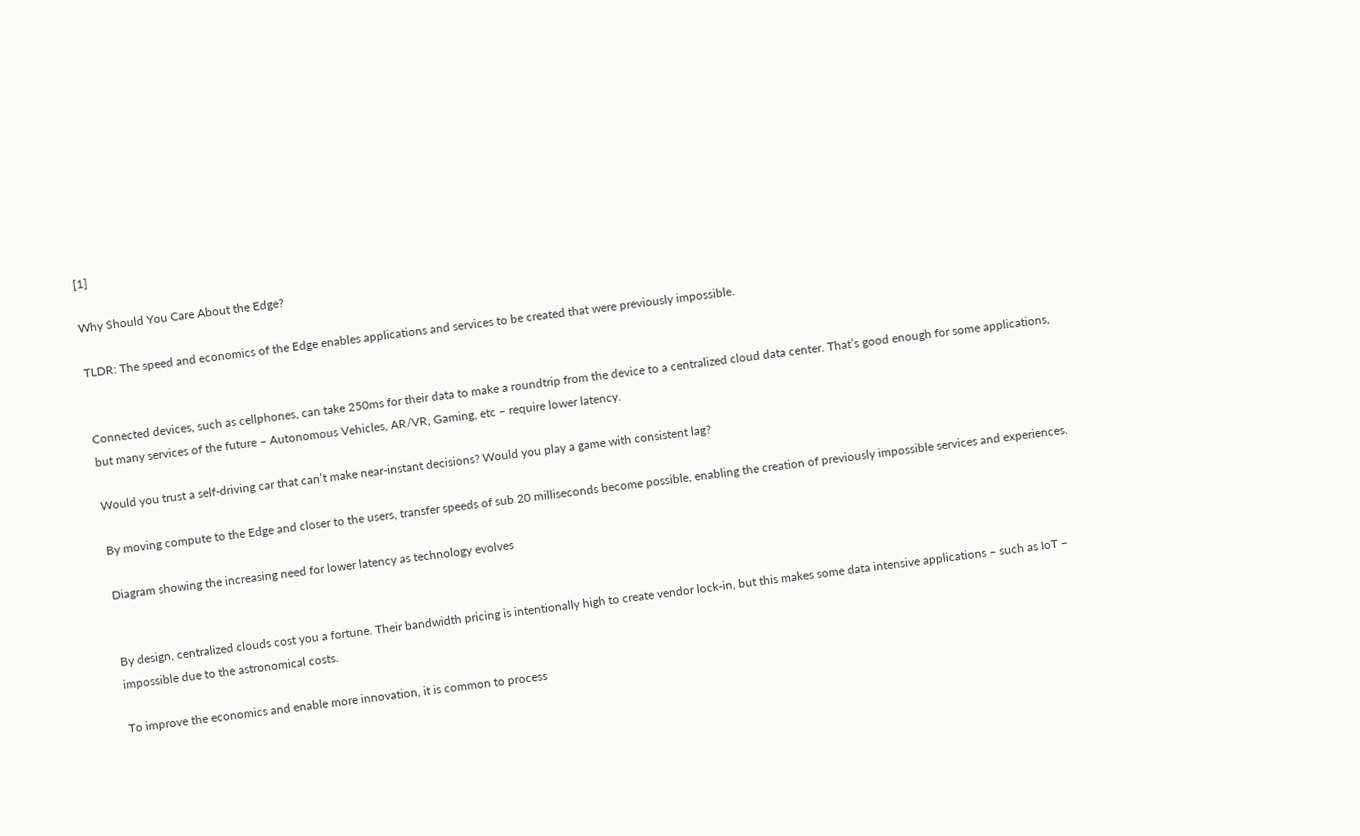[1]

Why Should You Care About the Edge?

TLDR: The speed and economics of the Edge enables applications and services to be created that were previously impossible.


Connected devices, such as cellphones, can take 250ms for their data to make a roundtrip from the device to a centralized cloud data center. That’s good enough for some applications, but many services of the future – Autonomous Vehicles, AR/VR, Gaming, etc – require lower latency.

Would you trust a self-driving car that can’t make near-instant decisions? Would you play a game with consistent lag?

By moving compute to the Edge and closer to the users, transfer speeds of sub 20 milliseconds become possible, enabling the creation of previously impossible services and experiences.

Diagram showing the increasing need for lower latency as technology evolves


By design, centralized clouds cost you a fortune. Their bandwidth pricing is intentionally high to create vendor lock-in, but this makes some data intensive applications – such as IoT – impossible due to the astronomical costs.

To improve the economics and enable more innovation, it is common to process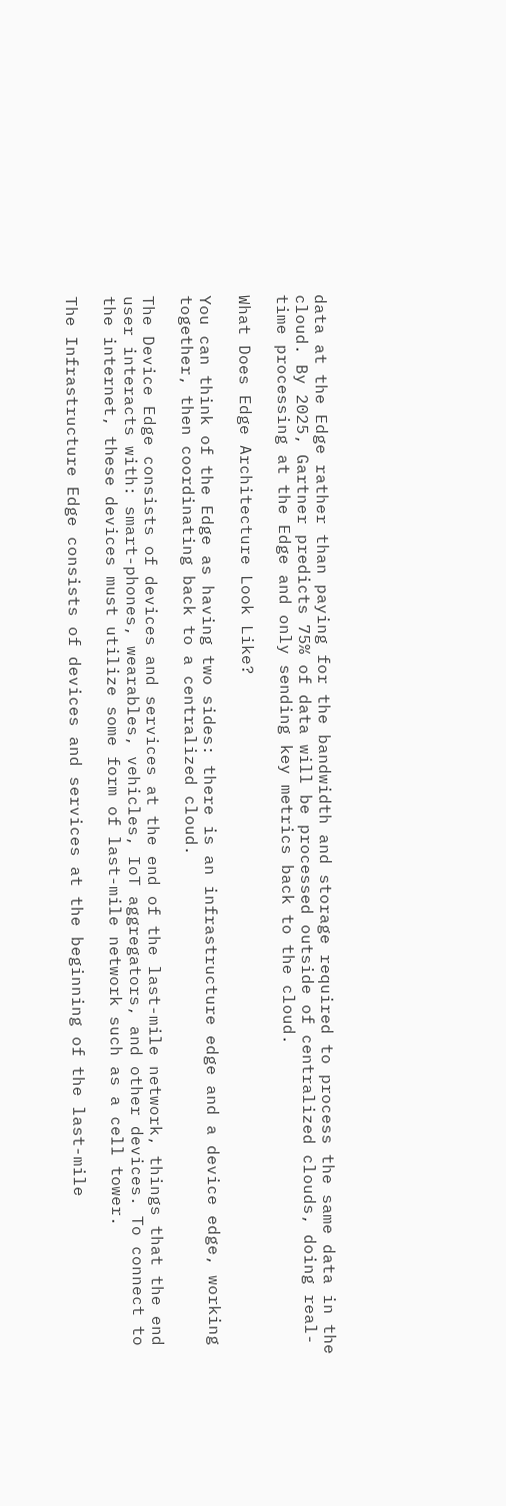data at the Edge rather than paying for the bandwidth and storage required to process the same data in the cloud. By 2025, Gartner predicts 75% of data will be processed outside of centralized clouds, doing real-time processing at the Edge and only sending key metrics back to the cloud.

What Does Edge Architecture Look Like?

You can think of the Edge as having two sides: there is an infrastructure edge and a device edge, working together, then coordinating back to a centralized cloud.

The Device Edge consists of devices and services at the end of the last-mile network, things that the end user interacts with: smart-phones, wearables, vehicles, IoT aggregators, and other devices. To connect to the internet, these devices must utilize some form of last-mile network such as a cell tower.

The Infrastructure Edge consists of devices and services at the beginning of the last-mile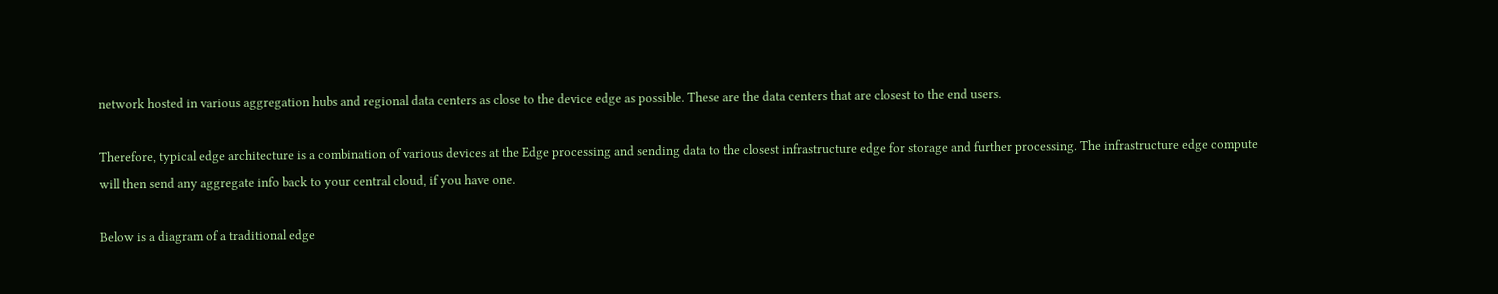network hosted in various aggregation hubs and regional data centers as close to the device edge as possible. These are the data centers that are closest to the end users.

Therefore, typical edge architecture is a combination of various devices at the Edge processing and sending data to the closest infrastructure edge for storage and further processing. The infrastructure edge compute will then send any aggregate info back to your central cloud, if you have one.

Below is a diagram of a traditional edge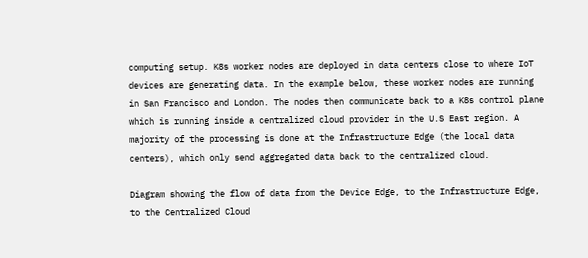computing setup. K8s worker nodes are deployed in data centers close to where IoT devices are generating data. In the example below, these worker nodes are running in San Francisco and London. The nodes then communicate back to a K8s control plane which is running inside a centralized cloud provider in the U.S East region. A majority of the processing is done at the Infrastructure Edge (the local data centers), which only send aggregated data back to the centralized cloud.

Diagram showing the flow of data from the Device Edge, to the Infrastructure Edge, to the Centralized Cloud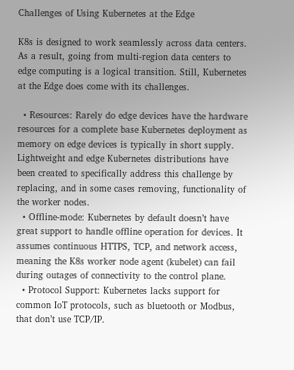Challenges of Using Kubernetes at the Edge

K8s is designed to work seamlessly across data centers. As a result, going from multi-region data centers to edge computing is a logical transition. Still, Kubernetes at the Edge does come with its challenges.

  • Resources: Rarely do edge devices have the hardware resources for a complete base Kubernetes deployment as memory on edge devices is typically in short supply. Lightweight and edge Kubernetes distributions have been created to specifically address this challenge by replacing, and in some cases removing, functionality of the worker nodes.
  • Offline-mode: Kubernetes by default doesn’t have great support to handle offline operation for devices. It assumes continuous HTTPS, TCP, and network access, meaning the K8s worker node agent (kubelet) can fail during outages of connectivity to the control plane.
  • Protocol Support: Kubernetes lacks support for common IoT protocols, such as bluetooth or Modbus, that don’t use TCP/IP.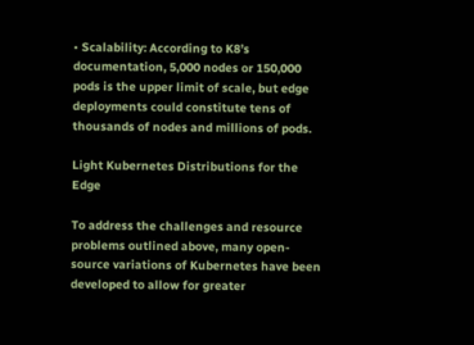• Scalability: According to K8’s documentation, 5,000 nodes or 150,000 pods is the upper limit of scale, but edge deployments could constitute tens of thousands of nodes and millions of pods.

Light Kubernetes Distributions for the Edge

To address the challenges and resource problems outlined above, many open-source variations of Kubernetes have been developed to allow for greater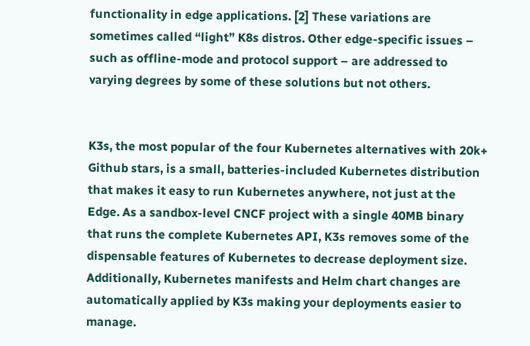functionality in edge applications. [2] These variations are sometimes called “light” K8s distros. Other edge-specific issues – such as offline-mode and protocol support – are addressed to varying degrees by some of these solutions but not others.


K3s, the most popular of the four Kubernetes alternatives with 20k+ Github stars, is a small, batteries-included Kubernetes distribution that makes it easy to run Kubernetes anywhere, not just at the Edge. As a sandbox-level CNCF project with a single 40MB binary that runs the complete Kubernetes API, K3s removes some of the dispensable features of Kubernetes to decrease deployment size. Additionally, Kubernetes manifests and Helm chart changes are automatically applied by K3s making your deployments easier to manage.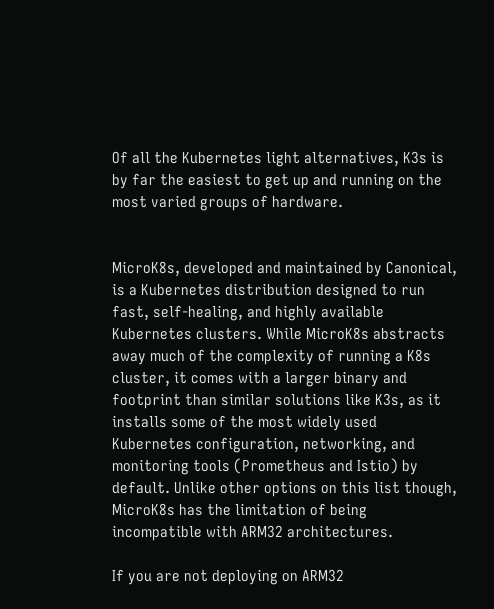Of all the Kubernetes light alternatives, K3s is by far the easiest to get up and running on the most varied groups of hardware.


MicroK8s, developed and maintained by Canonical, is a Kubernetes distribution designed to run fast, self-healing, and highly available Kubernetes clusters. While MicroK8s abstracts away much of the complexity of running a K8s cluster, it comes with a larger binary and footprint than similar solutions like K3s, as it installs some of the most widely used Kubernetes configuration, networking, and monitoring tools (Prometheus and Istio) by default. Unlike other options on this list though, MicroK8s has the limitation of being incompatible with ARM32 architectures.

If you are not deploying on ARM32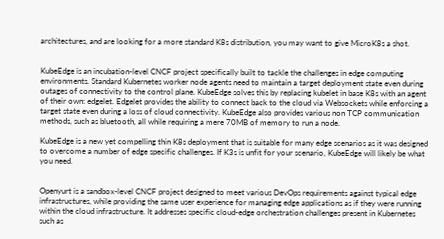architectures, and are looking for a more standard K8s distribution, you may want to give MicroK8s a shot.


KubeEdge is an incubation-level CNCF project specifically built to tackle the challenges in edge computing environments. Standard Kubernetes worker node agents need to maintain a target deployment state even during outages of connectivity to the control plane. KubeEdge solves this by replacing kubelet in base K8s with an agent of their own: edgelet. Edgelet provides the ability to connect back to the cloud via Websockets while enforcing a target state even during a loss of cloud connectivity. KubeEdge also provides various non TCP communication methods, such as bluetooth, all while requiring a mere 70MB of memory to run a node.

KubeEdge is a new yet compelling thin K8s deployment that is suitable for many edge scenarios as it was designed to overcome a number of edge specific challenges. If K3s is unfit for your scenario, KubeEdge will likely be what you need.


Openyurt is a sandbox-level CNCF project designed to meet various DevOps requirements against typical edge infrastructures, while providing the same user experience for managing edge applications as if they were running within the cloud infrastructure. It addresses specific cloud-edge orchestration challenges present in Kubernetes such as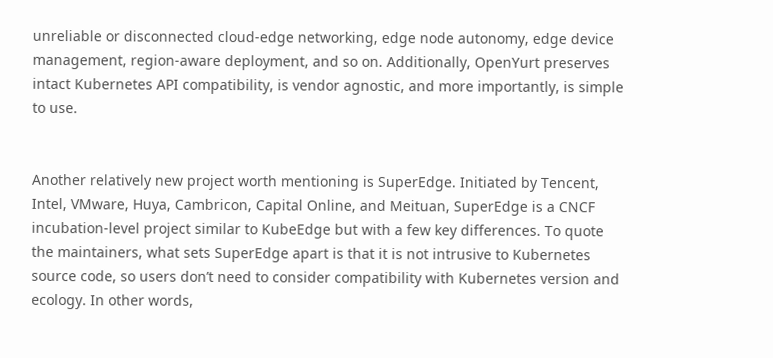unreliable or disconnected cloud-edge networking, edge node autonomy, edge device management, region-aware deployment, and so on. Additionally, OpenYurt preserves intact Kubernetes API compatibility, is vendor agnostic, and more importantly, is simple to use.


Another relatively new project worth mentioning is SuperEdge. Initiated by Tencent, Intel, VMware, Huya, Cambricon, Capital Online, and Meituan, SuperEdge is a CNCF incubation-level project similar to KubeEdge but with a few key differences. To quote the maintainers, what sets SuperEdge apart is that it is not intrusive to Kubernetes source code, so users don’t need to consider compatibility with Kubernetes version and ecology. In other words,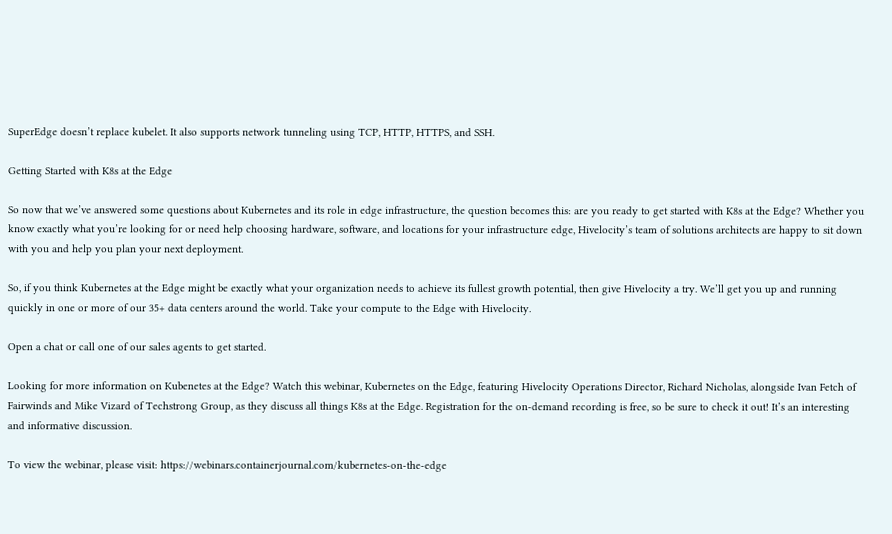SuperEdge doesn’t replace kubelet. It also supports network tunneling using TCP, HTTP, HTTPS, and SSH.

Getting Started with K8s at the Edge

So now that we’ve answered some questions about Kubernetes and its role in edge infrastructure, the question becomes this: are you ready to get started with K8s at the Edge? Whether you know exactly what you’re looking for or need help choosing hardware, software, and locations for your infrastructure edge, Hivelocity’s team of solutions architects are happy to sit down with you and help you plan your next deployment.

So, if you think Kubernetes at the Edge might be exactly what your organization needs to achieve its fullest growth potential, then give Hivelocity a try. We’ll get you up and running quickly in one or more of our 35+ data centers around the world. Take your compute to the Edge with Hivelocity.

Open a chat or call one of our sales agents to get started.

Looking for more information on Kubenetes at the Edge? Watch this webinar, Kubernetes on the Edge, featuring Hivelocity Operations Director, Richard Nicholas, alongside Ivan Fetch of Fairwinds and Mike Vizard of Techstrong Group, as they discuss all things K8s at the Edge. Registration for the on-demand recording is free, so be sure to check it out! It’s an interesting and informative discussion.

To view the webinar, please visit: https://webinars.containerjournal.com/kubernetes-on-the-edge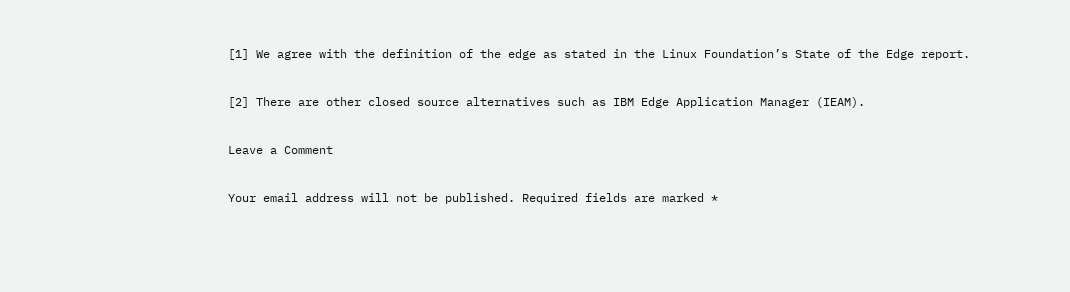[1] We agree with the definition of the edge as stated in the Linux Foundation’s State of the Edge report.

[2] There are other closed source alternatives such as IBM Edge Application Manager (IEAM).

Leave a Comment

Your email address will not be published. Required fields are marked *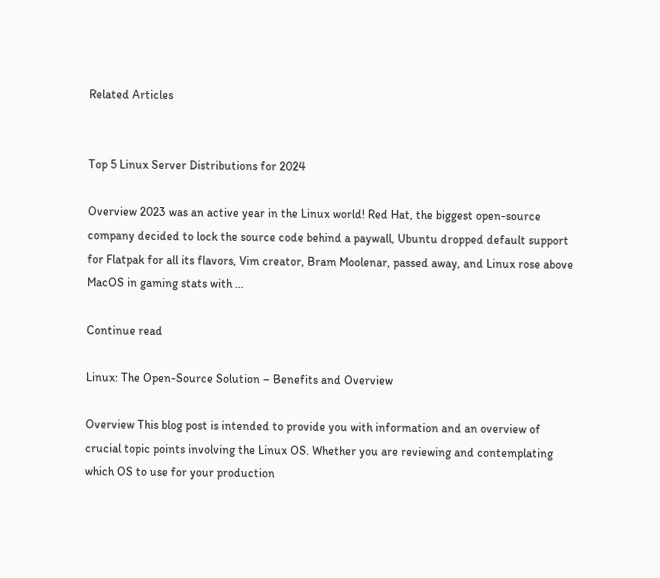Related Articles


Top 5 Linux Server Distributions for 2024

Overview 2023 was an active year in the Linux world! Red Hat, the biggest open-source company decided to lock the source code behind a paywall, Ubuntu dropped default support for Flatpak for all its flavors, Vim creator, Bram Moolenar, passed away, and Linux rose above MacOS in gaming stats with …

Continue read

Linux: The Open-Source Solution – Benefits and Overview

Overview This blog post is intended to provide you with information and an overview of crucial topic points involving the Linux OS. Whether you are reviewing and contemplating which OS to use for your production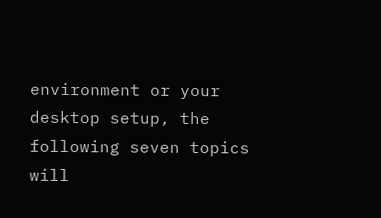environment or your desktop setup, the following seven topics will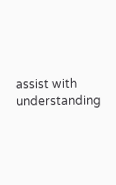assist with understanding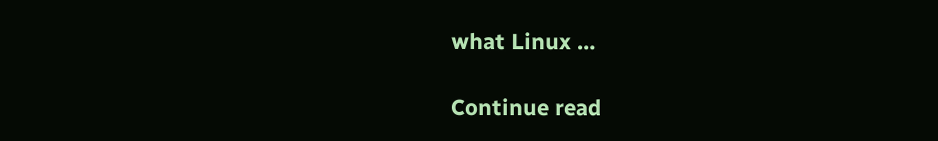what Linux …

Continue read